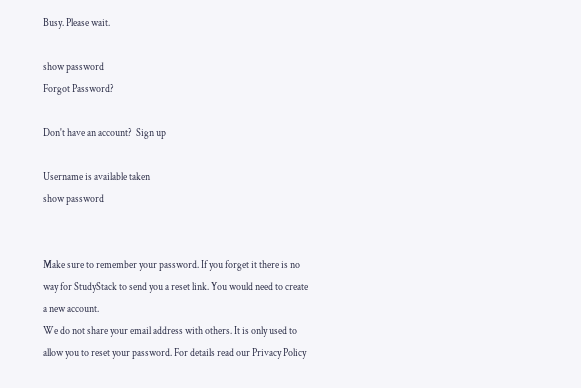Busy. Please wait.

show password
Forgot Password?

Don't have an account?  Sign up

Username is available taken
show password


Make sure to remember your password. If you forget it there is no way for StudyStack to send you a reset link. You would need to create a new account.
We do not share your email address with others. It is only used to allow you to reset your password. For details read our Privacy Policy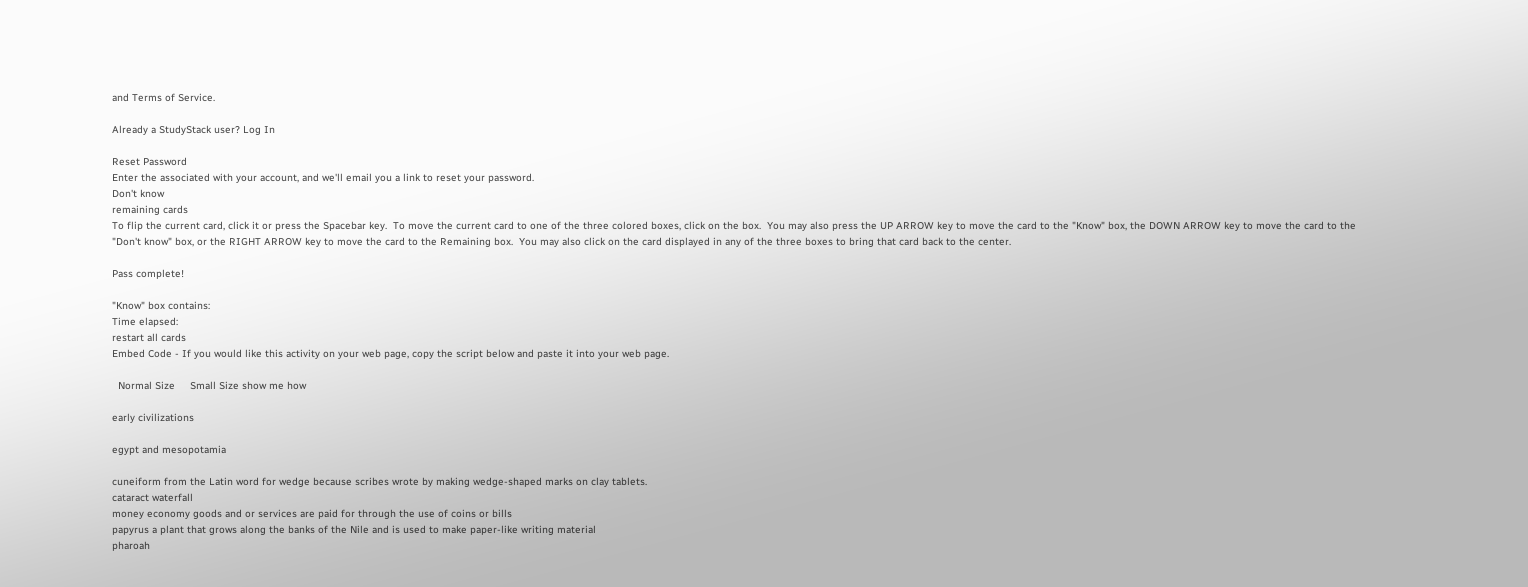and Terms of Service.

Already a StudyStack user? Log In

Reset Password
Enter the associated with your account, and we'll email you a link to reset your password.
Don't know
remaining cards
To flip the current card, click it or press the Spacebar key.  To move the current card to one of the three colored boxes, click on the box.  You may also press the UP ARROW key to move the card to the "Know" box, the DOWN ARROW key to move the card to the "Don't know" box, or the RIGHT ARROW key to move the card to the Remaining box.  You may also click on the card displayed in any of the three boxes to bring that card back to the center.

Pass complete!

"Know" box contains:
Time elapsed:
restart all cards
Embed Code - If you would like this activity on your web page, copy the script below and paste it into your web page.

  Normal Size     Small Size show me how

early civilizations

egypt and mesopotamia

cuneiform from the Latin word for wedge because scribes wrote by making wedge-shaped marks on clay tablets.
cataract waterfall
money economy goods and or services are paid for through the use of coins or bills
papyrus a plant that grows along the banks of the Nile and is used to make paper-like writing material
pharoah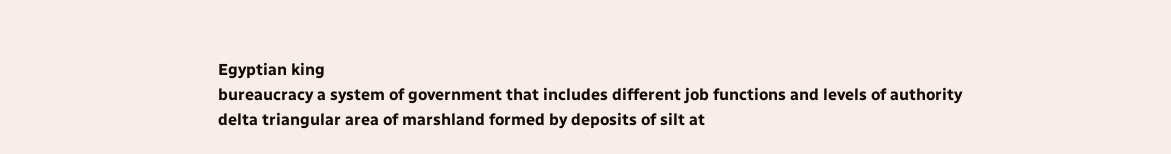Egyptian king
bureaucracy a system of government that includes different job functions and levels of authority
delta triangular area of marshland formed by deposits of silt at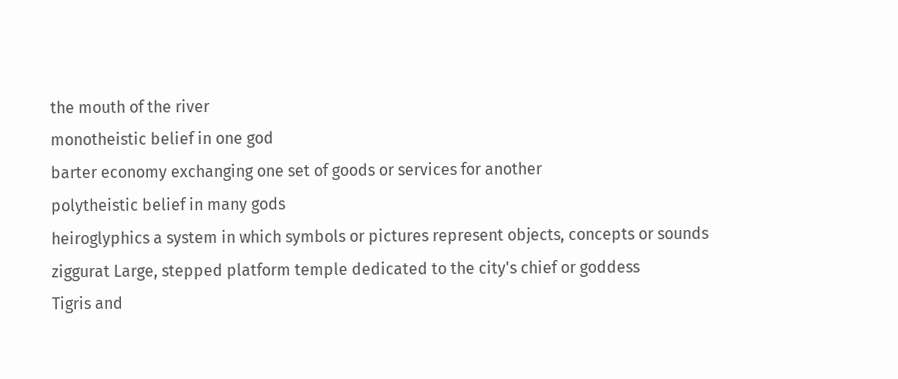the mouth of the river
monotheistic belief in one god
barter economy exchanging one set of goods or services for another
polytheistic belief in many gods
heiroglyphics a system in which symbols or pictures represent objects, concepts or sounds
ziggurat Large, stepped platform temple dedicated to the city's chief or goddess
Tigris and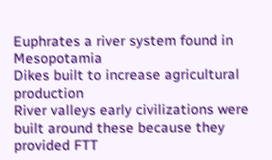Euphrates a river system found in Mesopotamia
Dikes built to increase agricultural production
River valleys early civilizations were built around these because they provided FTT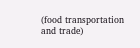(food transportation and trade)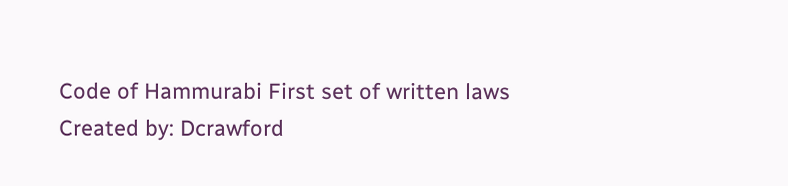Code of Hammurabi First set of written laws
Created by: Dcrawford